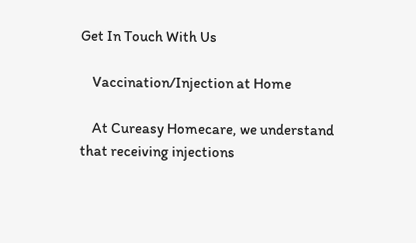Get In Touch With Us

    Vaccination/Injection at Home

    At Cureasy Homecare, we understand that receiving injections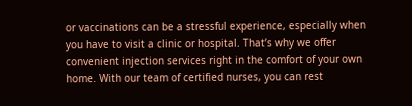or vaccinations can be a stressful experience, especially when you have to visit a clinic or hospital. That’s why we offer convenient injection services right in the comfort of your own home. With our team of certified nurses, you can rest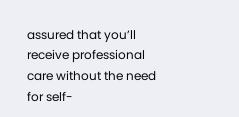assured that you’ll receive professional care without the need for self-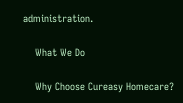administration.

    What We Do

    Why Choose Cureasy Homecare?